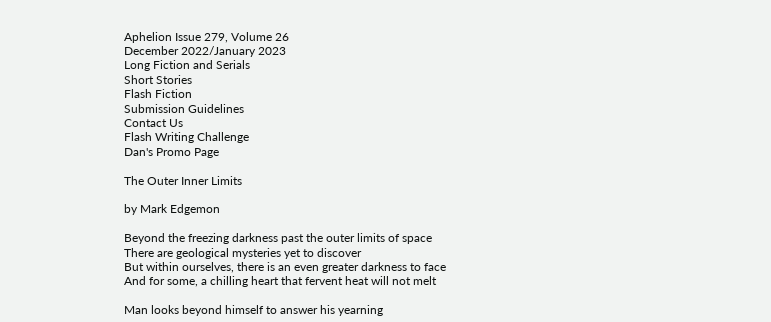Aphelion Issue 279, Volume 26
December 2022/January 2023
Long Fiction and Serials
Short Stories
Flash Fiction
Submission Guidelines
Contact Us
Flash Writing Challenge
Dan's Promo Page

The Outer Inner Limits

by Mark Edgemon

Beyond the freezing darkness past the outer limits of space
There are geological mysteries yet to discover
But within ourselves, there is an even greater darkness to face
And for some, a chilling heart that fervent heat will not melt

Man looks beyond himself to answer his yearning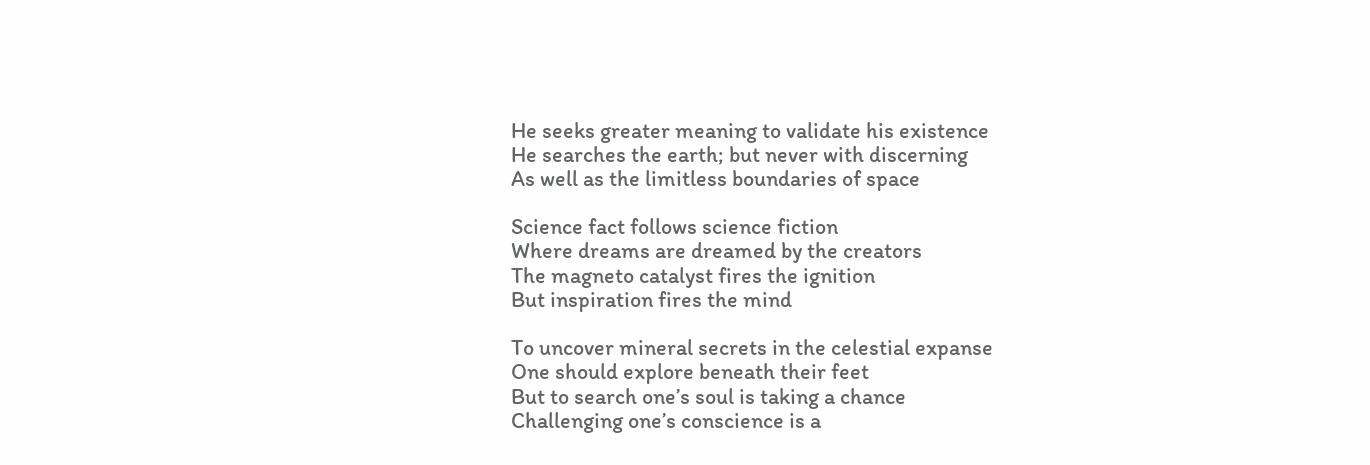He seeks greater meaning to validate his existence
He searches the earth; but never with discerning
As well as the limitless boundaries of space

Science fact follows science fiction
Where dreams are dreamed by the creators
The magneto catalyst fires the ignition
But inspiration fires the mind

To uncover mineral secrets in the celestial expanse
One should explore beneath their feet
But to search one’s soul is taking a chance
Challenging one’s conscience is a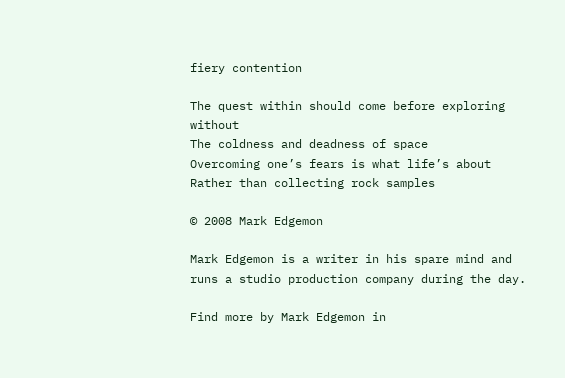fiery contention

The quest within should come before exploring without
The coldness and deadness of space
Overcoming one’s fears is what life’s about
Rather than collecting rock samples

© 2008 Mark Edgemon

Mark Edgemon is a writer in his spare mind and runs a studio production company during the day.

Find more by Mark Edgemon in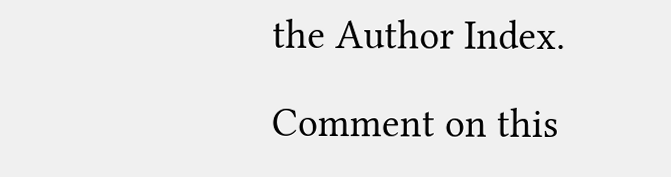the Author Index.

Comment on this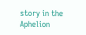story in the Aphelion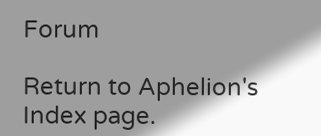Forum

Return to Aphelion's Index page.